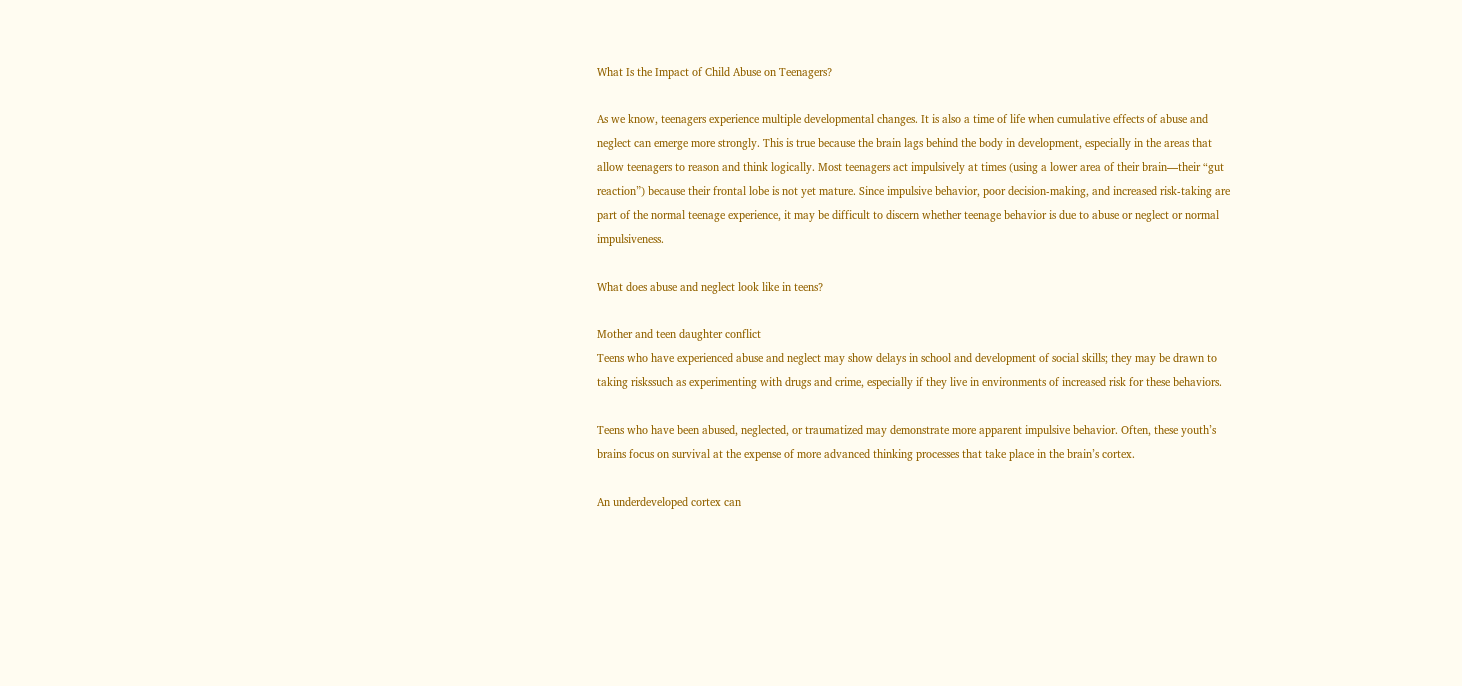What Is the Impact of Child Abuse on Teenagers?

As we know, teenagers experience multiple developmental changes. It is also a time of life when cumulative effects of abuse and neglect can emerge more strongly. This is true because the brain lags behind the body in development, especially in the areas that allow teenagers to reason and think logically. Most teenagers act impulsively at times (using a lower area of their brain—their “gut reaction”) because their frontal lobe is not yet mature. Since impulsive behavior, poor decision-making, and increased risk-taking are part of the normal teenage experience, it may be difficult to discern whether teenage behavior is due to abuse or neglect or normal impulsiveness.

What does abuse and neglect look like in teens?

Mother and teen daughter conflict
Teens who have experienced abuse and neglect may show delays in school and development of social skills; they may be drawn to taking riskssuch as experimenting with drugs and crime, especially if they live in environments of increased risk for these behaviors.

Teens who have been abused, neglected, or traumatized may demonstrate more apparent impulsive behavior. Often, these youth’s brains focus on survival at the expense of more advanced thinking processes that take place in the brain’s cortex.

An underdeveloped cortex can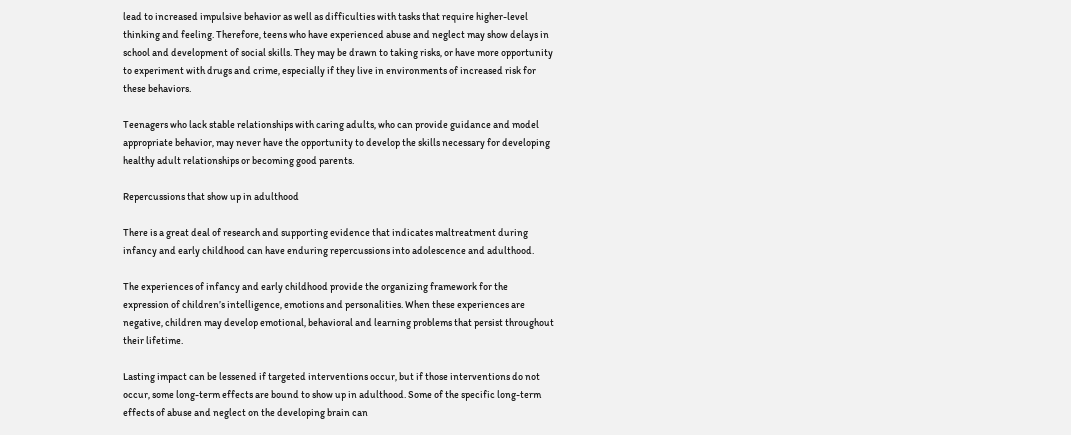lead to increased impulsive behavior as well as difficulties with tasks that require higher-level thinking and feeling. Therefore, teens who have experienced abuse and neglect may show delays in school and development of social skills. They may be drawn to taking risks, or have more opportunity to experiment with drugs and crime, especially if they live in environments of increased risk for these behaviors.

Teenagers who lack stable relationships with caring adults, who can provide guidance and model appropriate behavior, may never have the opportunity to develop the skills necessary for developing healthy adult relationships or becoming good parents.

Repercussions that show up in adulthood

There is a great deal of research and supporting evidence that indicates maltreatment during infancy and early childhood can have enduring repercussions into adolescence and adulthood.

The experiences of infancy and early childhood provide the organizing framework for the expression of children’s intelligence, emotions and personalities. When these experiences are negative, children may develop emotional, behavioral and learning problems that persist throughout their lifetime.

Lasting impact can be lessened if targeted interventions occur, but if those interventions do not occur, some long-term effects are bound to show up in adulthood. Some of the specific long-term effects of abuse and neglect on the developing brain can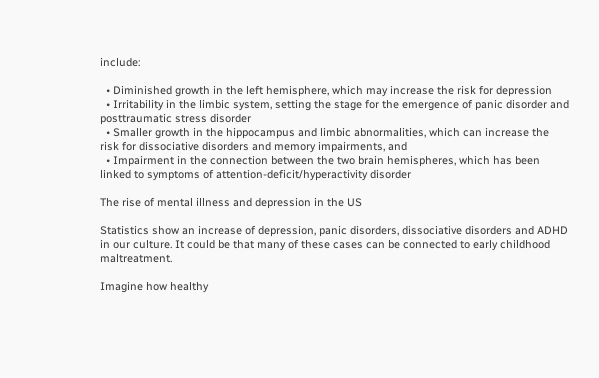include:

  • Diminished growth in the left hemisphere, which may increase the risk for depression
  • Irritability in the limbic system, setting the stage for the emergence of panic disorder and posttraumatic stress disorder
  • Smaller growth in the hippocampus and limbic abnormalities, which can increase the risk for dissociative disorders and memory impairments, and
  • Impairment in the connection between the two brain hemispheres, which has been linked to symptoms of attention-deficit/hyperactivity disorder

The rise of mental illness and depression in the US

Statistics show an increase of depression, panic disorders, dissociative disorders and ADHD in our culture. It could be that many of these cases can be connected to early childhood maltreatment.

Imagine how healthy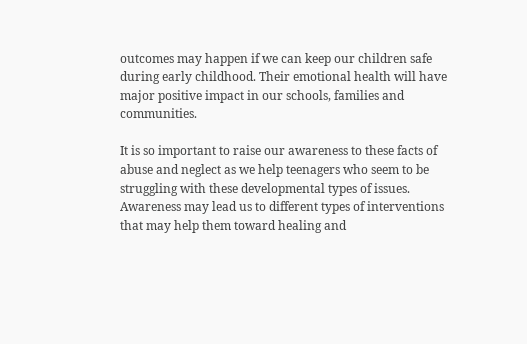outcomes may happen if we can keep our children safe during early childhood. Their emotional health will have major positive impact in our schools, families and communities.

It is so important to raise our awareness to these facts of abuse and neglect as we help teenagers who seem to be struggling with these developmental types of issues. Awareness may lead us to different types of interventions that may help them toward healing and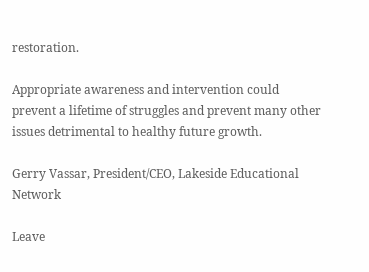restoration.

Appropriate awareness and intervention could prevent a lifetime of struggles and prevent many other issues detrimental to healthy future growth.

Gerry Vassar, President/CEO, Lakeside Educational Network

Leave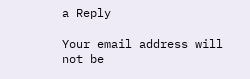a Reply

Your email address will not be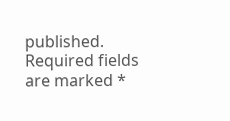published. Required fields are marked *